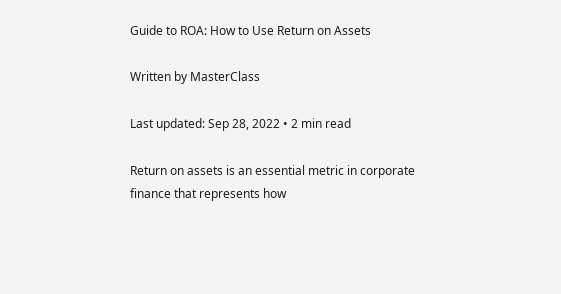Guide to ROA: How to Use Return on Assets

Written by MasterClass

Last updated: Sep 28, 2022 • 2 min read

Return on assets is an essential metric in corporate finance that represents how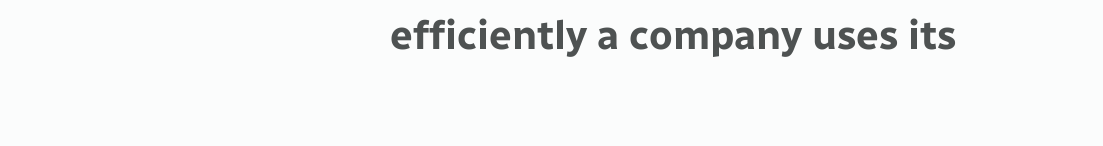efficiently a company uses its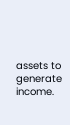assets to generate income.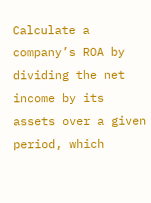Calculate a company’s ROA by dividing the net income by its assets over a given period, which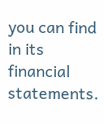you can find in its financial statements.